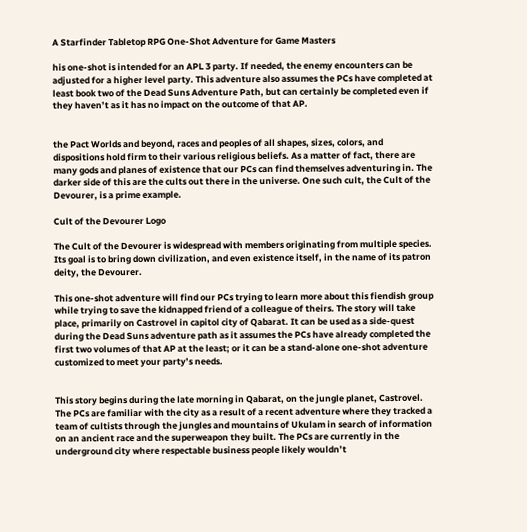A Starfinder Tabletop RPG One-Shot Adventure for Game Masters

his one-shot is intended for an APL 3 party. If needed, the enemy encounters can be adjusted for a higher level party. This adventure also assumes the PCs have completed at least book two of the Dead Suns Adventure Path, but can certainly be completed even if they haven’t as it has no impact on the outcome of that AP.


the Pact Worlds and beyond, races and peoples of all shapes, sizes, colors, and dispositions hold firm to their various religious beliefs. As a matter of fact, there are many gods and planes of existence that our PCs can find themselves adventuring in. The darker side of this are the cults out there in the universe. One such cult, the Cult of the Devourer, is a prime example.

Cult of the Devourer Logo

The Cult of the Devourer is widespread with members originating from multiple species. Its goal is to bring down civilization, and even existence itself, in the name of its patron deity, the Devourer.

This one-shot adventure will find our PCs trying to learn more about this fiendish group while trying to save the kidnapped friend of a colleague of theirs. The story will take place, primarily on Castrovel in capitol city of Qabarat. It can be used as a side-quest during the Dead Suns adventure path as it assumes the PCs have already completed the first two volumes of that AP at the least; or it can be a stand-alone one-shot adventure customized to meet your party’s needs.


This story begins during the late morning in Qabarat, on the jungle planet, Castrovel. The PCs are familiar with the city as a result of a recent adventure where they tracked a team of cultists through the jungles and mountains of Ukulam in search of information on an ancient race and the superweapon they built. The PCs are currently in the underground city where respectable business people likely wouldn’t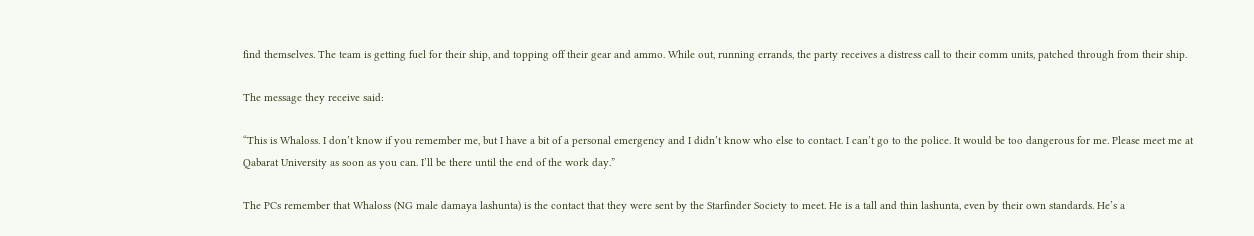find themselves. The team is getting fuel for their ship, and topping off their gear and ammo. While out, running errands, the party receives a distress call to their comm units, patched through from their ship.

The message they receive said:

“This is Whaloss. I don’t know if you remember me, but I have a bit of a personal emergency and I didn’t know who else to contact. I can’t go to the police. It would be too dangerous for me. Please meet me at Qabarat University as soon as you can. I’ll be there until the end of the work day.”

The PCs remember that Whaloss (NG male damaya lashunta) is the contact that they were sent by the Starfinder Society to meet. He is a tall and thin lashunta, even by their own standards. He’s a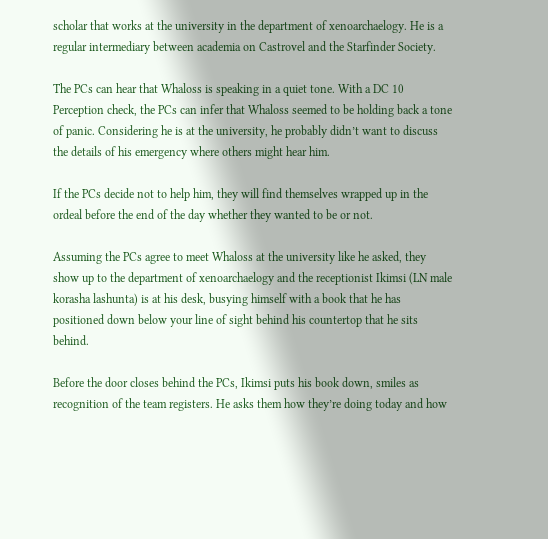scholar that works at the university in the department of xenoarchaelogy. He is a regular intermediary between academia on Castrovel and the Starfinder Society.

The PCs can hear that Whaloss is speaking in a quiet tone. With a DC 10 Perception check, the PCs can infer that Whaloss seemed to be holding back a tone of panic. Considering he is at the university, he probably didn’t want to discuss the details of his emergency where others might hear him.

If the PCs decide not to help him, they will find themselves wrapped up in the ordeal before the end of the day whether they wanted to be or not.

Assuming the PCs agree to meet Whaloss at the university like he asked, they show up to the department of xenoarchaelogy and the receptionist Ikimsi (LN male korasha lashunta) is at his desk, busying himself with a book that he has positioned down below your line of sight behind his countertop that he sits behind.

Before the door closes behind the PCs, Ikimsi puts his book down, smiles as recognition of the team registers. He asks them how they’re doing today and how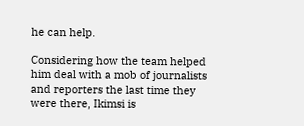he can help.

Considering how the team helped him deal with a mob of journalists and reporters the last time they were there, Ikimsi is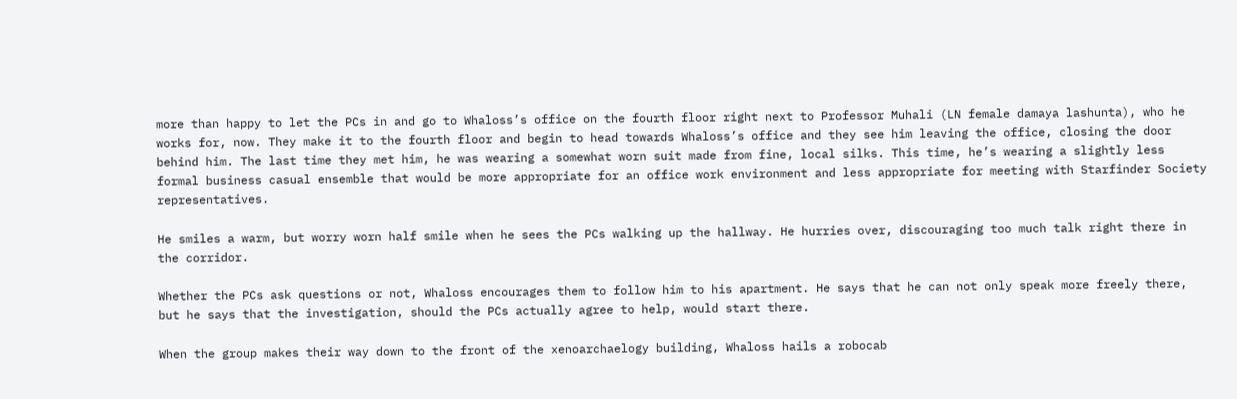more than happy to let the PCs in and go to Whaloss’s office on the fourth floor right next to Professor Muhali (LN female damaya lashunta), who he works for, now. They make it to the fourth floor and begin to head towards Whaloss’s office and they see him leaving the office, closing the door behind him. The last time they met him, he was wearing a somewhat worn suit made from fine, local silks. This time, he’s wearing a slightly less formal business casual ensemble that would be more appropriate for an office work environment and less appropriate for meeting with Starfinder Society representatives.

He smiles a warm, but worry worn half smile when he sees the PCs walking up the hallway. He hurries over, discouraging too much talk right there in the corridor.

Whether the PCs ask questions or not, Whaloss encourages them to follow him to his apartment. He says that he can not only speak more freely there, but he says that the investigation, should the PCs actually agree to help, would start there.

When the group makes their way down to the front of the xenoarchaelogy building, Whaloss hails a robocab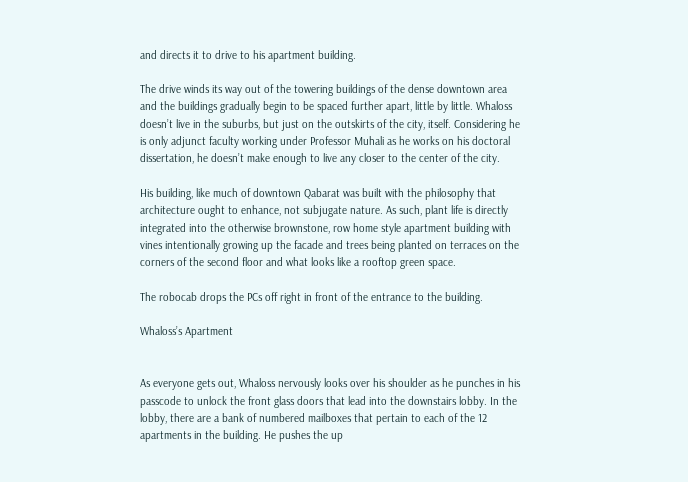and directs it to drive to his apartment building.

The drive winds its way out of the towering buildings of the dense downtown area and the buildings gradually begin to be spaced further apart, little by little. Whaloss doesn’t live in the suburbs, but just on the outskirts of the city, itself. Considering he is only adjunct faculty working under Professor Muhali as he works on his doctoral dissertation, he doesn’t make enough to live any closer to the center of the city.

His building, like much of downtown Qabarat was built with the philosophy that architecture ought to enhance, not subjugate nature. As such, plant life is directly integrated into the otherwise brownstone, row home style apartment building with vines intentionally growing up the facade and trees being planted on terraces on the corners of the second floor and what looks like a rooftop green space.

The robocab drops the PCs off right in front of the entrance to the building.

Whaloss’s Apartment


As everyone gets out, Whaloss nervously looks over his shoulder as he punches in his passcode to unlock the front glass doors that lead into the downstairs lobby. In the lobby, there are a bank of numbered mailboxes that pertain to each of the 12 apartments in the building. He pushes the up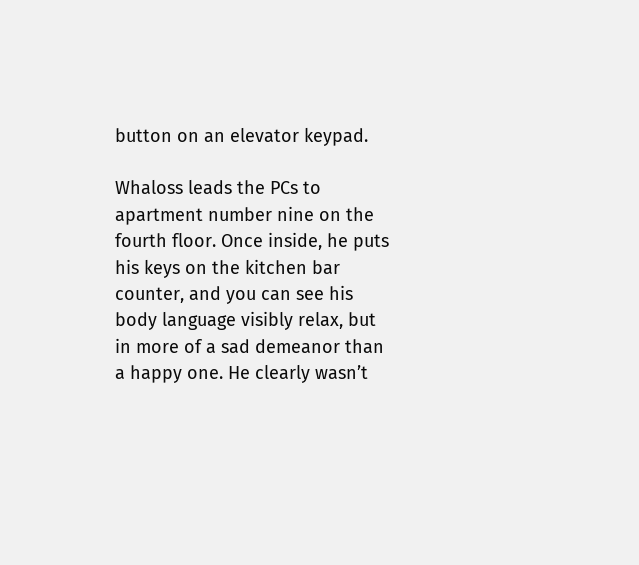button on an elevator keypad.

Whaloss leads the PCs to apartment number nine on the fourth floor. Once inside, he puts his keys on the kitchen bar counter, and you can see his body language visibly relax, but in more of a sad demeanor than a happy one. He clearly wasn’t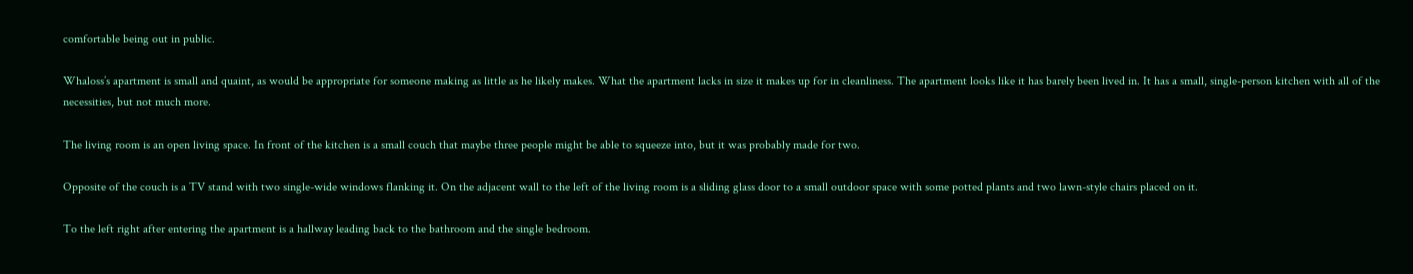comfortable being out in public.

Whaloss’s apartment is small and quaint, as would be appropriate for someone making as little as he likely makes. What the apartment lacks in size it makes up for in cleanliness. The apartment looks like it has barely been lived in. It has a small, single-person kitchen with all of the necessities, but not much more.

The living room is an open living space. In front of the kitchen is a small couch that maybe three people might be able to squeeze into, but it was probably made for two.

Opposite of the couch is a TV stand with two single-wide windows flanking it. On the adjacent wall to the left of the living room is a sliding glass door to a small outdoor space with some potted plants and two lawn-style chairs placed on it.

To the left right after entering the apartment is a hallway leading back to the bathroom and the single bedroom.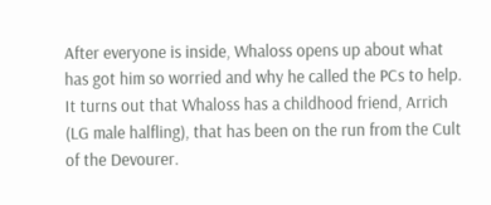After everyone is inside, Whaloss opens up about what has got him so worried and why he called the PCs to help. It turns out that Whaloss has a childhood friend, Arrich (LG male halfling), that has been on the run from the Cult of the Devourer.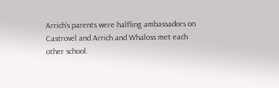Arrich’s parents were halfling ambassadors on Castrovel and Arrich and Whaloss met each other school.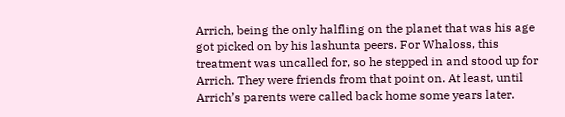Arrich, being the only halfling on the planet that was his age got picked on by his lashunta peers. For Whaloss, this treatment was uncalled for, so he stepped in and stood up for Arrich. They were friends from that point on. At least, until Arrich’s parents were called back home some years later.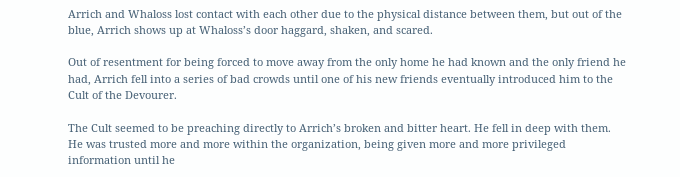Arrich and Whaloss lost contact with each other due to the physical distance between them, but out of the blue, Arrich shows up at Whaloss’s door haggard, shaken, and scared.

Out of resentment for being forced to move away from the only home he had known and the only friend he had, Arrich fell into a series of bad crowds until one of his new friends eventually introduced him to the Cult of the Devourer.

The Cult seemed to be preaching directly to Arrich’s broken and bitter heart. He fell in deep with them. He was trusted more and more within the organization, being given more and more privileged information until he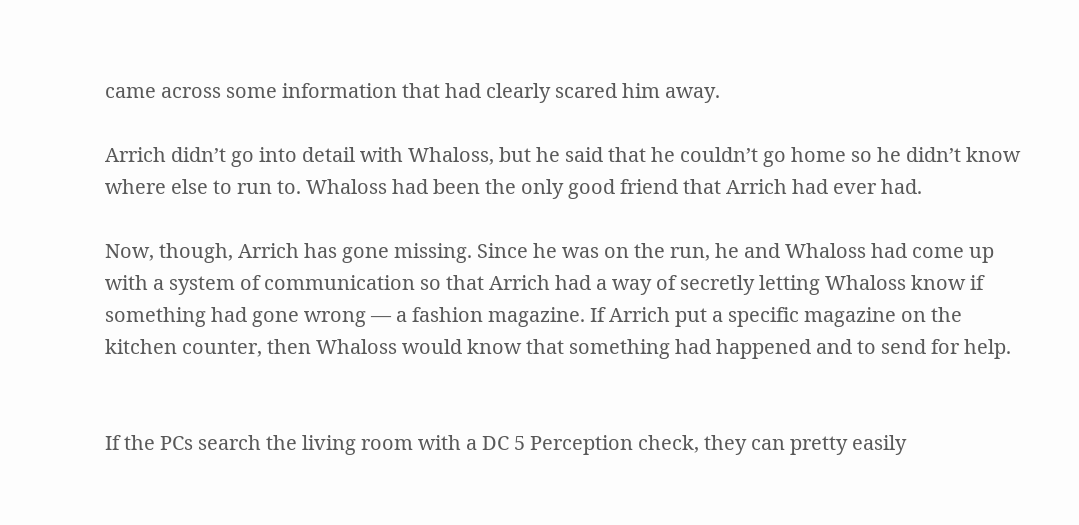came across some information that had clearly scared him away.

Arrich didn’t go into detail with Whaloss, but he said that he couldn’t go home so he didn’t know where else to run to. Whaloss had been the only good friend that Arrich had ever had.

Now, though, Arrich has gone missing. Since he was on the run, he and Whaloss had come up with a system of communication so that Arrich had a way of secretly letting Whaloss know if something had gone wrong — a fashion magazine. If Arrich put a specific magazine on the kitchen counter, then Whaloss would know that something had happened and to send for help.


If the PCs search the living room with a DC 5 Perception check, they can pretty easily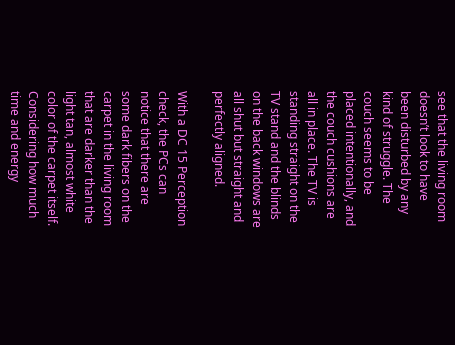see that the living room doesn’t look to have been disturbed by any kind of struggle. The couch seems to be placed intentionally, and the couch cushions are all in place. The TV is standing straight on the TV stand and the blinds on the back windows are all shut but straight and perfectly aligned.

With a DC 15 Perception check, the PCs can notice that there are some dark fibers on the carpet in the living room that are darker than the light tan, almost white color of the carpet itself. Considering how much time and energy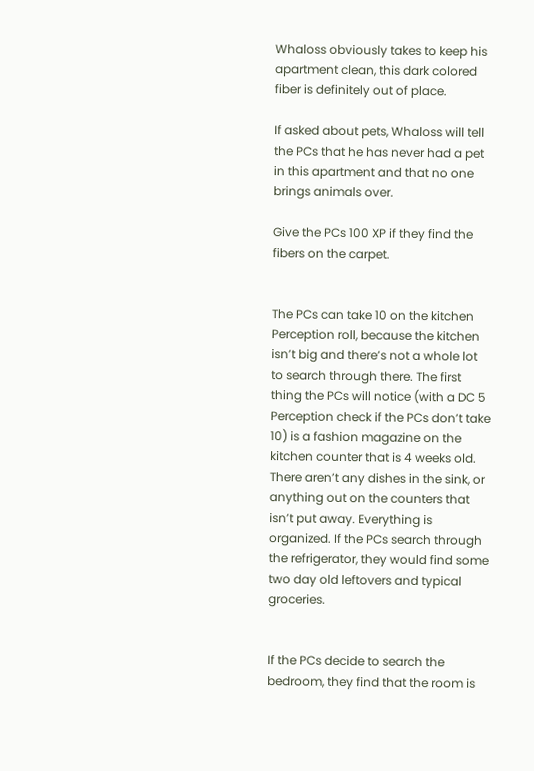Whaloss obviously takes to keep his apartment clean, this dark colored fiber is definitely out of place.

If asked about pets, Whaloss will tell the PCs that he has never had a pet in this apartment and that no one brings animals over.

Give the PCs 100 XP if they find the fibers on the carpet.


The PCs can take 10 on the kitchen Perception roll, because the kitchen isn’t big and there’s not a whole lot to search through there. The first thing the PCs will notice (with a DC 5 Perception check if the PCs don’t take 10) is a fashion magazine on the kitchen counter that is 4 weeks old. There aren’t any dishes in the sink, or anything out on the counters that isn’t put away. Everything is organized. If the PCs search through the refrigerator, they would find some two day old leftovers and typical groceries.


If the PCs decide to search the bedroom, they find that the room is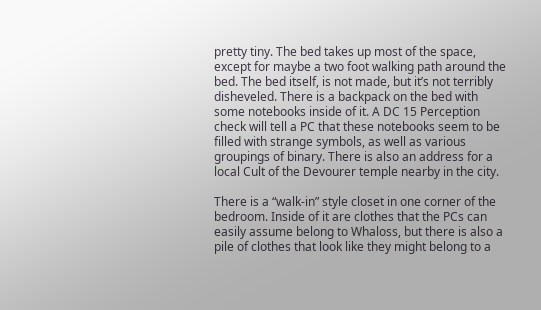pretty tiny. The bed takes up most of the space, except for maybe a two foot walking path around the bed. The bed itself, is not made, but it’s not terribly disheveled. There is a backpack on the bed with some notebooks inside of it. A DC 15 Perception check will tell a PC that these notebooks seem to be filled with strange symbols, as well as various groupings of binary. There is also an address for a local Cult of the Devourer temple nearby in the city.

There is a “walk-in” style closet in one corner of the bedroom. Inside of it are clothes that the PCs can easily assume belong to Whaloss, but there is also a pile of clothes that look like they might belong to a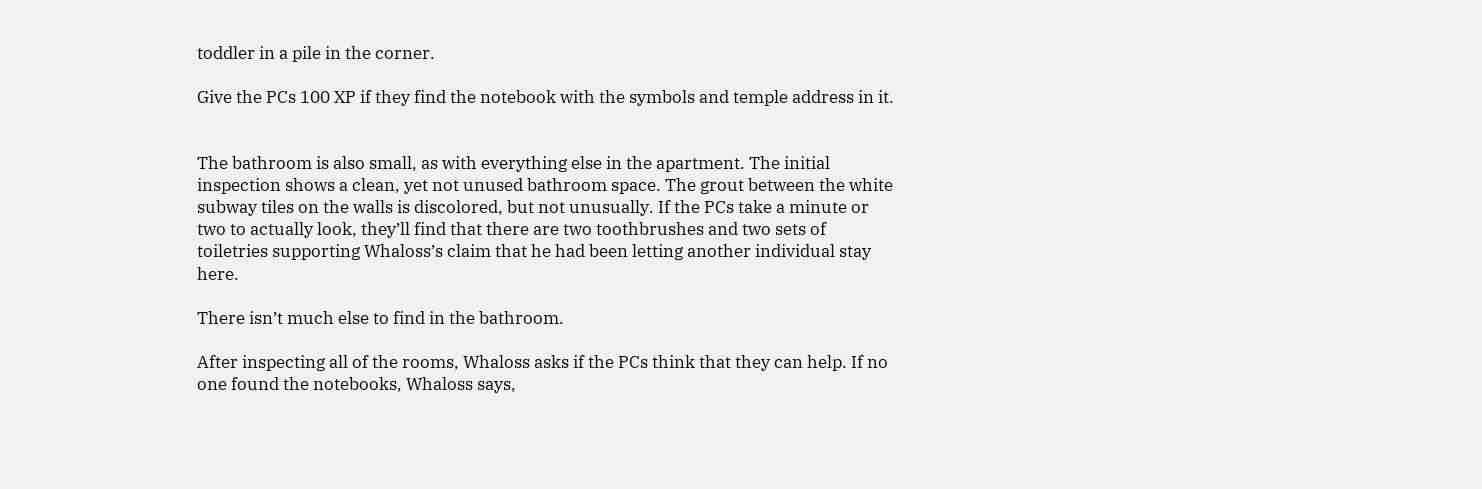toddler in a pile in the corner.

Give the PCs 100 XP if they find the notebook with the symbols and temple address in it.


The bathroom is also small, as with everything else in the apartment. The initial inspection shows a clean, yet not unused bathroom space. The grout between the white subway tiles on the walls is discolored, but not unusually. If the PCs take a minute or two to actually look, they’ll find that there are two toothbrushes and two sets of toiletries supporting Whaloss’s claim that he had been letting another individual stay here.

There isn’t much else to find in the bathroom.

After inspecting all of the rooms, Whaloss asks if the PCs think that they can help. If no one found the notebooks, Whaloss says,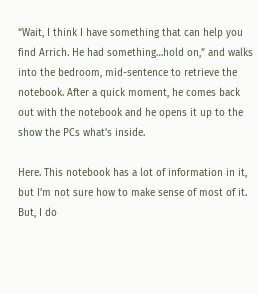“Wait, I think I have something that can help you find Arrich. He had something…hold on,” and walks into the bedroom, mid-sentence to retrieve the notebook. After a quick moment, he comes back out with the notebook and he opens it up to the show the PCs what’s inside.

Here. This notebook has a lot of information in it, but I’m not sure how to make sense of most of it. But, I do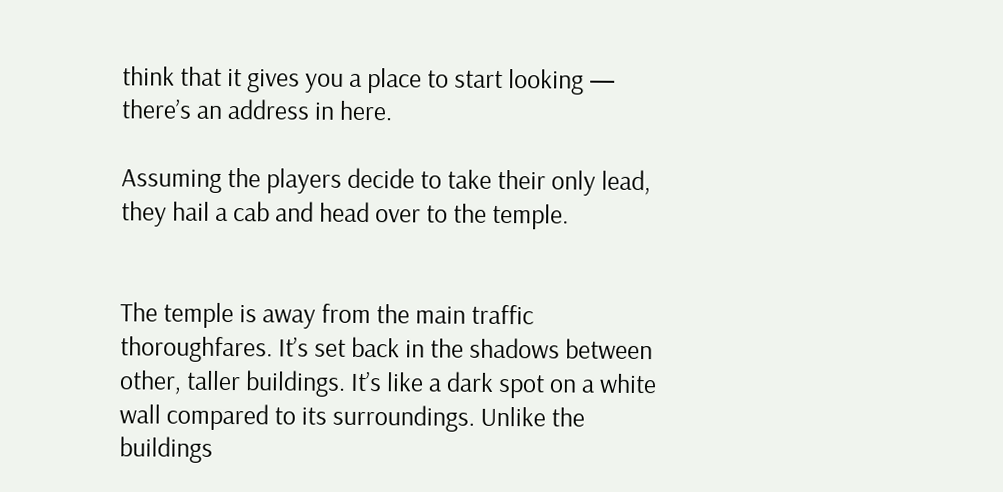think that it gives you a place to start looking — there’s an address in here.

Assuming the players decide to take their only lead, they hail a cab and head over to the temple.


The temple is away from the main traffic thoroughfares. It’s set back in the shadows between other, taller buildings. It’s like a dark spot on a white wall compared to its surroundings. Unlike the buildings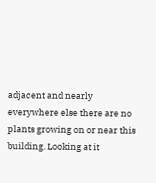adjacent and nearly everywhere else there are no plants growing on or near this building. Looking at it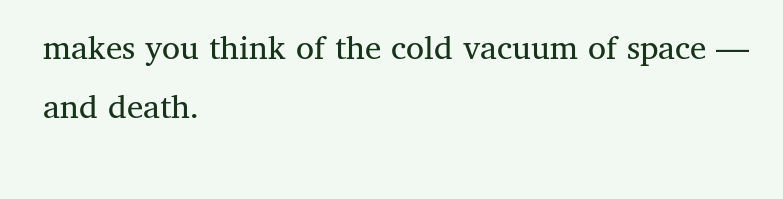makes you think of the cold vacuum of space — and death.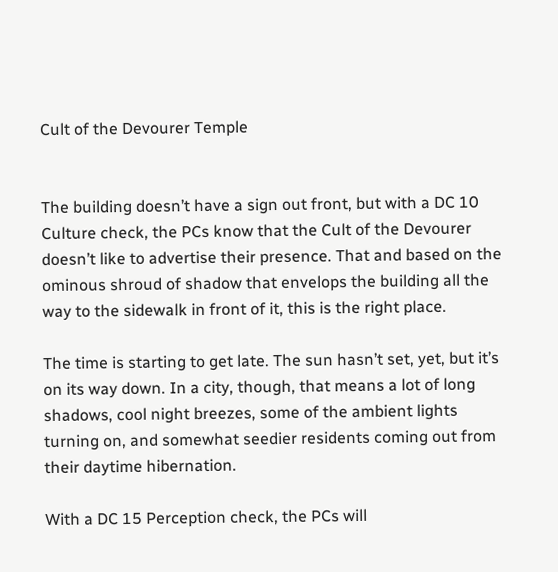Cult of the Devourer Temple


The building doesn’t have a sign out front, but with a DC 10 Culture check, the PCs know that the Cult of the Devourer doesn’t like to advertise their presence. That and based on the ominous shroud of shadow that envelops the building all the way to the sidewalk in front of it, this is the right place.

The time is starting to get late. The sun hasn’t set, yet, but it’s on its way down. In a city, though, that means a lot of long shadows, cool night breezes, some of the ambient lights turning on, and somewhat seedier residents coming out from their daytime hibernation.

With a DC 15 Perception check, the PCs will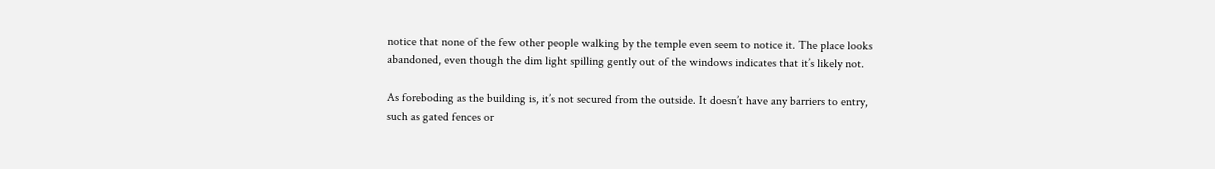notice that none of the few other people walking by the temple even seem to notice it. The place looks abandoned, even though the dim light spilling gently out of the windows indicates that it’s likely not.

As foreboding as the building is, it’s not secured from the outside. It doesn’t have any barriers to entry, such as gated fences or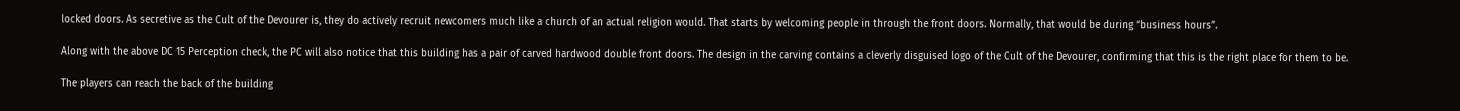locked doors. As secretive as the Cult of the Devourer is, they do actively recruit newcomers much like a church of an actual religion would. That starts by welcoming people in through the front doors. Normally, that would be during “business hours”.

Along with the above DC 15 Perception check, the PC will also notice that this building has a pair of carved hardwood double front doors. The design in the carving contains a cleverly disguised logo of the Cult of the Devourer, confirming that this is the right place for them to be.

The players can reach the back of the building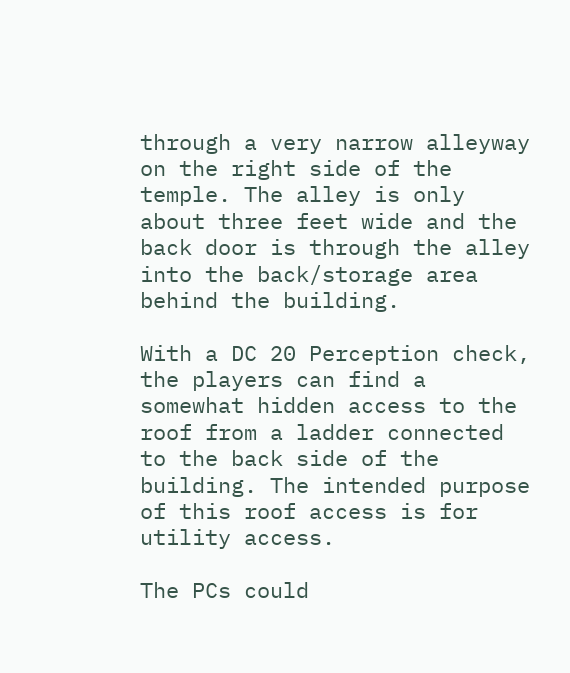through a very narrow alleyway on the right side of the temple. The alley is only about three feet wide and the back door is through the alley into the back/storage area behind the building.

With a DC 20 Perception check, the players can find a somewhat hidden access to the roof from a ladder connected to the back side of the building. The intended purpose of this roof access is for utility access.

The PCs could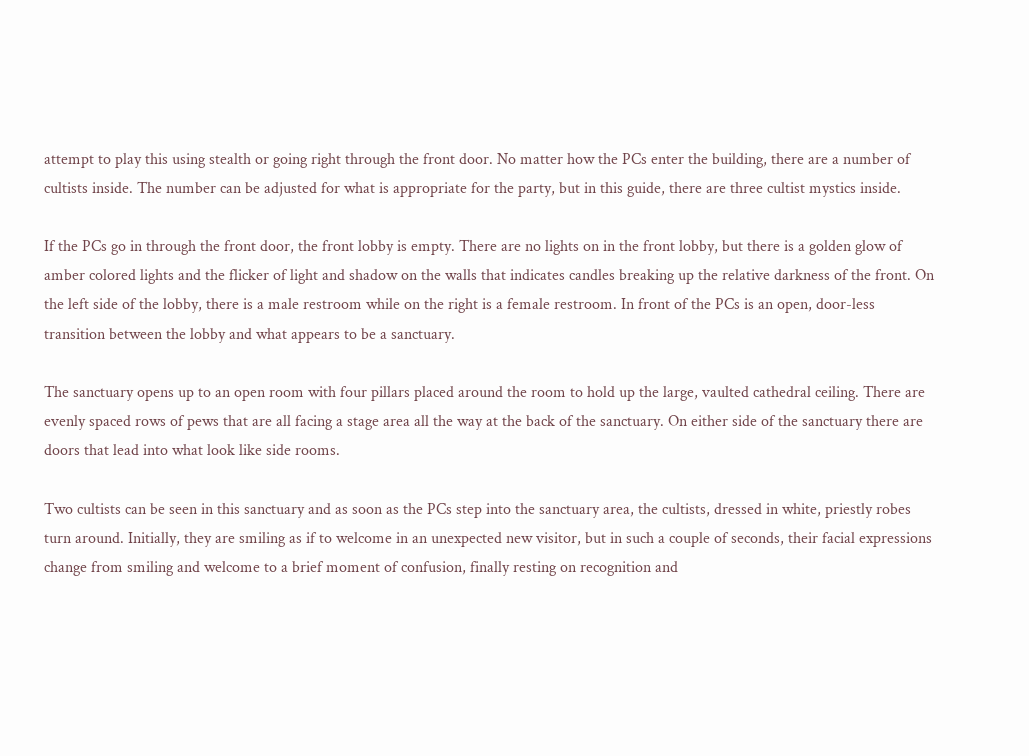attempt to play this using stealth or going right through the front door. No matter how the PCs enter the building, there are a number of cultists inside. The number can be adjusted for what is appropriate for the party, but in this guide, there are three cultist mystics inside.

If the PCs go in through the front door, the front lobby is empty. There are no lights on in the front lobby, but there is a golden glow of amber colored lights and the flicker of light and shadow on the walls that indicates candles breaking up the relative darkness of the front. On the left side of the lobby, there is a male restroom while on the right is a female restroom. In front of the PCs is an open, door-less transition between the lobby and what appears to be a sanctuary.

The sanctuary opens up to an open room with four pillars placed around the room to hold up the large, vaulted cathedral ceiling. There are evenly spaced rows of pews that are all facing a stage area all the way at the back of the sanctuary. On either side of the sanctuary there are doors that lead into what look like side rooms.

Two cultists can be seen in this sanctuary and as soon as the PCs step into the sanctuary area, the cultists, dressed in white, priestly robes turn around. Initially, they are smiling as if to welcome in an unexpected new visitor, but in such a couple of seconds, their facial expressions change from smiling and welcome to a brief moment of confusion, finally resting on recognition and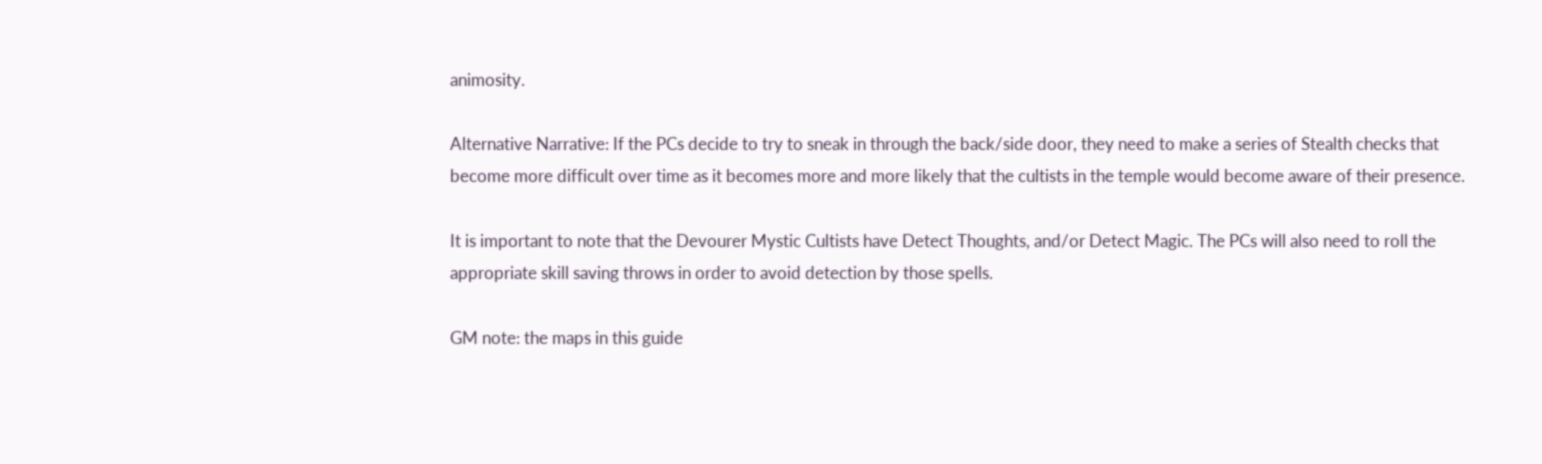animosity.

Alternative Narrative: If the PCs decide to try to sneak in through the back/side door, they need to make a series of Stealth checks that become more difficult over time as it becomes more and more likely that the cultists in the temple would become aware of their presence.

It is important to note that the Devourer Mystic Cultists have Detect Thoughts, and/or Detect Magic. The PCs will also need to roll the appropriate skill saving throws in order to avoid detection by those spells.

GM note: the maps in this guide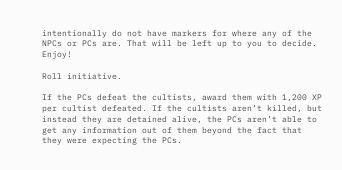intentionally do not have markers for where any of the NPCs or PCs are. That will be left up to you to decide. Enjoy!

Roll initiative.

If the PCs defeat the cultists, award them with 1,200 XP per cultist defeated. If the cultists aren’t killed, but instead they are detained alive, the PCs aren’t able to get any information out of them beyond the fact that they were expecting the PCs.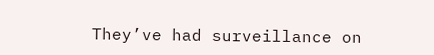They’ve had surveillance on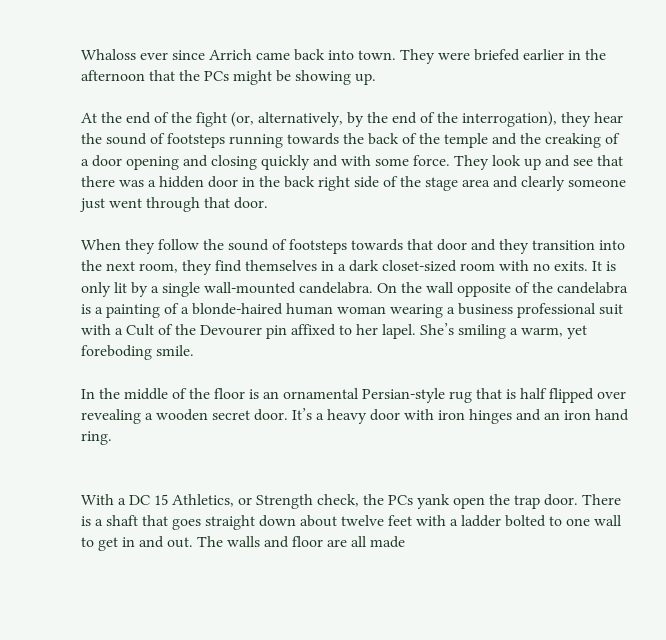Whaloss ever since Arrich came back into town. They were briefed earlier in the afternoon that the PCs might be showing up.

At the end of the fight (or, alternatively, by the end of the interrogation), they hear the sound of footsteps running towards the back of the temple and the creaking of a door opening and closing quickly and with some force. They look up and see that there was a hidden door in the back right side of the stage area and clearly someone just went through that door.

When they follow the sound of footsteps towards that door and they transition into the next room, they find themselves in a dark closet-sized room with no exits. It is only lit by a single wall-mounted candelabra. On the wall opposite of the candelabra is a painting of a blonde-haired human woman wearing a business professional suit with a Cult of the Devourer pin affixed to her lapel. She’s smiling a warm, yet foreboding smile.

In the middle of the floor is an ornamental Persian-style rug that is half flipped over revealing a wooden secret door. It’s a heavy door with iron hinges and an iron hand ring.


With a DC 15 Athletics, or Strength check, the PCs yank open the trap door. There is a shaft that goes straight down about twelve feet with a ladder bolted to one wall to get in and out. The walls and floor are all made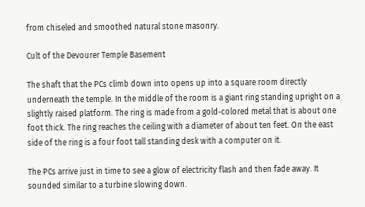from chiseled and smoothed natural stone masonry.

Cult of the Devourer Temple Basement

The shaft that the PCs climb down into opens up into a square room directly underneath the temple. In the middle of the room is a giant ring standing upright on a slightly raised platform. The ring is made from a gold-colored metal that is about one foot thick. The ring reaches the ceiling with a diameter of about ten feet. On the east side of the ring is a four foot tall standing desk with a computer on it.

The PCs arrive just in time to see a glow of electricity flash and then fade away. It sounded similar to a turbine slowing down.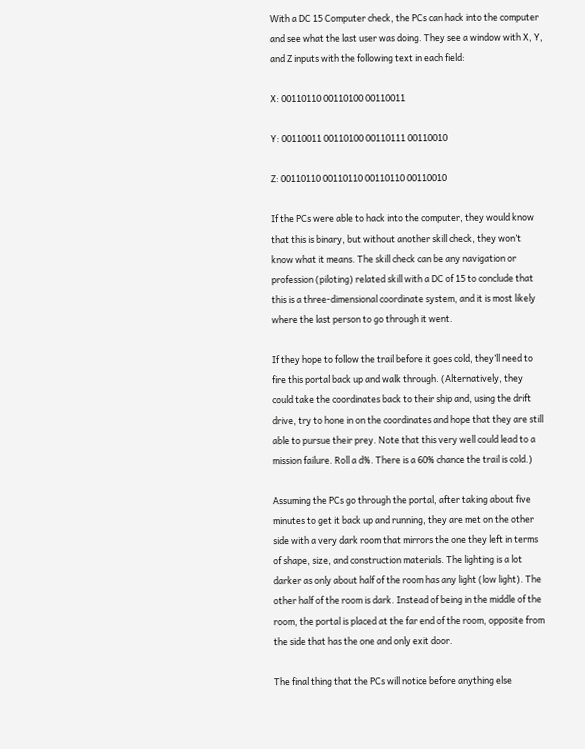With a DC 15 Computer check, the PCs can hack into the computer and see what the last user was doing. They see a window with X, Y, and Z inputs with the following text in each field:

X: 00110110 00110100 00110011

Y: 00110011 00110100 00110111 00110010

Z: 00110110 00110110 00110110 00110010

If the PCs were able to hack into the computer, they would know that this is binary, but without another skill check, they won’t know what it means. The skill check can be any navigation or profession (piloting) related skill with a DC of 15 to conclude that this is a three-dimensional coordinate system, and it is most likely where the last person to go through it went.

If they hope to follow the trail before it goes cold, they’ll need to fire this portal back up and walk through. (Alternatively, they could take the coordinates back to their ship and, using the drift drive, try to hone in on the coordinates and hope that they are still able to pursue their prey. Note that this very well could lead to a mission failure. Roll a d%. There is a 60% chance the trail is cold.)

Assuming the PCs go through the portal, after taking about five minutes to get it back up and running, they are met on the other side with a very dark room that mirrors the one they left in terms of shape, size, and construction materials. The lighting is a lot darker as only about half of the room has any light (low light). The other half of the room is dark. Instead of being in the middle of the room, the portal is placed at the far end of the room, opposite from the side that has the one and only exit door.

The final thing that the PCs will notice before anything else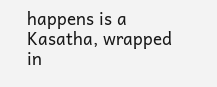happens is a Kasatha, wrapped in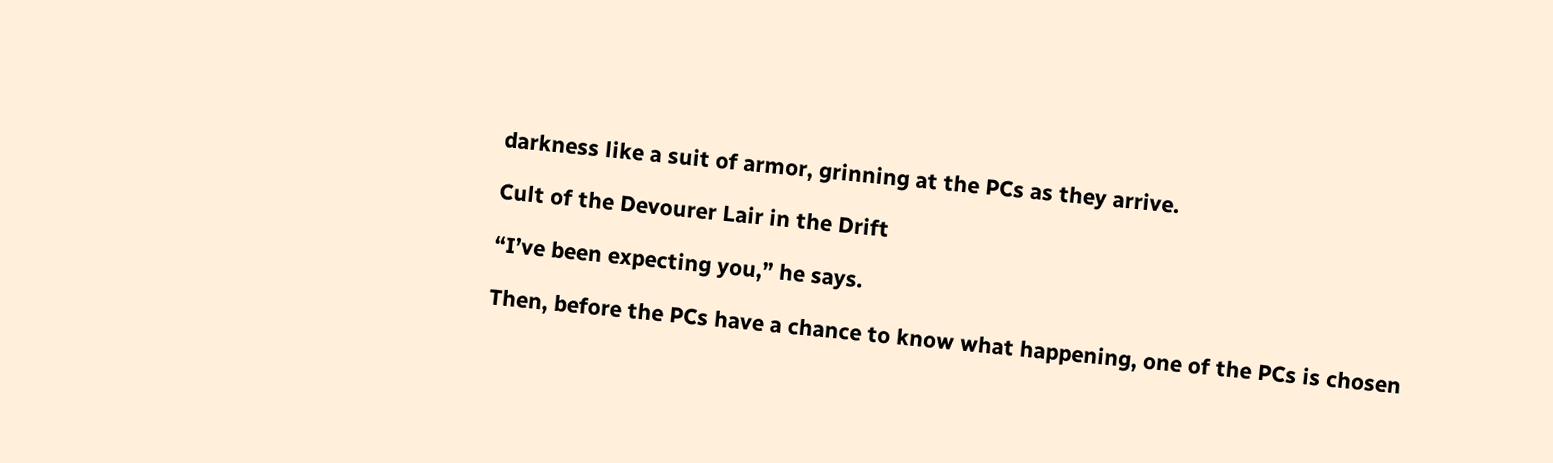darkness like a suit of armor, grinning at the PCs as they arrive.

Cult of the Devourer Lair in the Drift

“I’ve been expecting you,” he says.

Then, before the PCs have a chance to know what happening, one of the PCs is chosen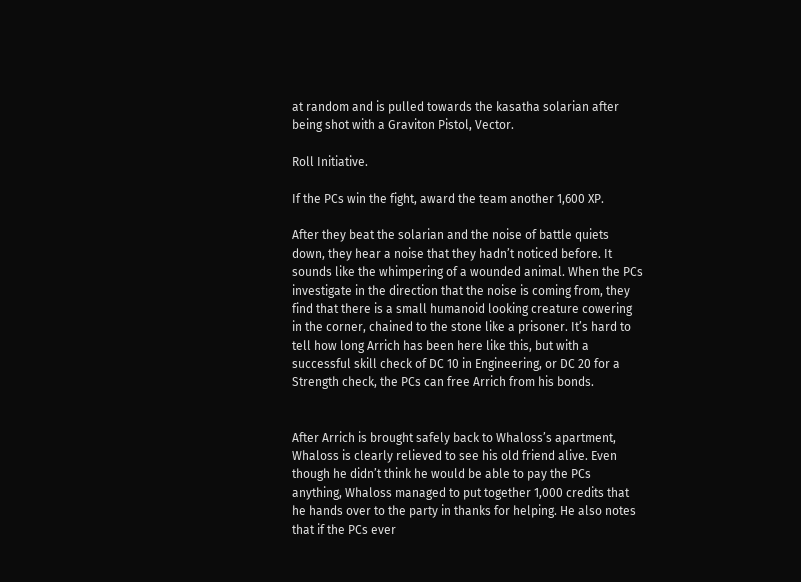at random and is pulled towards the kasatha solarian after being shot with a Graviton Pistol, Vector.

Roll Initiative.

If the PCs win the fight, award the team another 1,600 XP.

After they beat the solarian and the noise of battle quiets down, they hear a noise that they hadn’t noticed before. It sounds like the whimpering of a wounded animal. When the PCs investigate in the direction that the noise is coming from, they find that there is a small humanoid looking creature cowering in the corner, chained to the stone like a prisoner. It’s hard to tell how long Arrich has been here like this, but with a successful skill check of DC 10 in Engineering, or DC 20 for a Strength check, the PCs can free Arrich from his bonds.


After Arrich is brought safely back to Whaloss’s apartment, Whaloss is clearly relieved to see his old friend alive. Even though he didn’t think he would be able to pay the PCs anything, Whaloss managed to put together 1,000 credits that he hands over to the party in thanks for helping. He also notes that if the PCs ever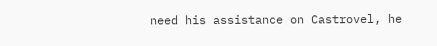need his assistance on Castrovel, he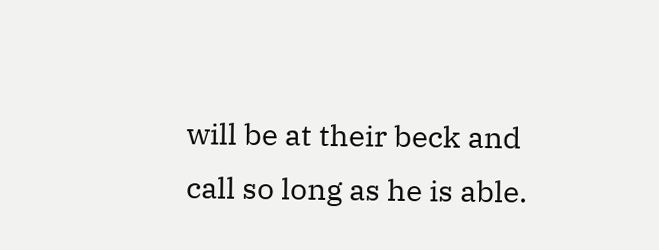will be at their beck and call so long as he is able.